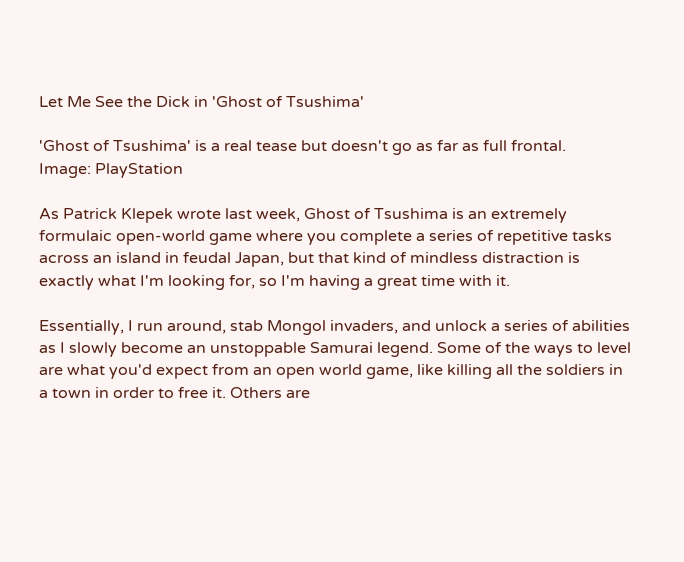Let Me See the Dick in 'Ghost of Tsushima'

'Ghost of Tsushima' is a real tease but doesn't go as far as full frontal.
Image: PlayStation

As Patrick Klepek wrote last week, Ghost of Tsushima is an extremely formulaic open-world game where you complete a series of repetitive tasks across an island in feudal Japan, but that kind of mindless distraction is exactly what I'm looking for, so I'm having a great time with it.

Essentially, I run around, stab Mongol invaders, and unlock a series of abilities as I slowly become an unstoppable Samurai legend. Some of the ways to level are what you'd expect from an open world game, like killing all the soldiers in a town in order to free it. Others are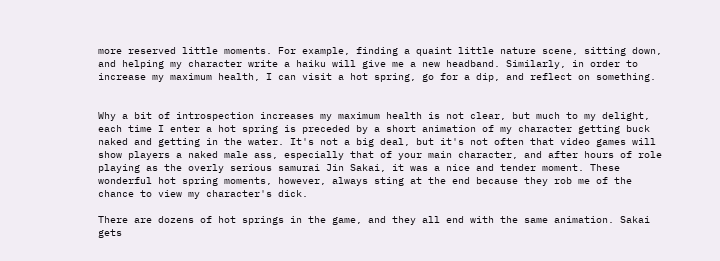more reserved little moments. For example, finding a quaint little nature scene, sitting down, and helping my character write a haiku will give me a new headband. Similarly, in order to increase my maximum health, I can visit a hot spring, go for a dip, and reflect on something.


Why a bit of introspection increases my maximum health is not clear, but much to my delight, each time I enter a hot spring is preceded by a short animation of my character getting buck naked and getting in the water. It's not a big deal, but it's not often that video games will show players a naked male ass, especially that of your main character, and after hours of role playing as the overly serious samurai Jin Sakai, it was a nice and tender moment. These wonderful hot spring moments, however, always sting at the end because they rob me of the chance to view my character's dick.

There are dozens of hot springs in the game, and they all end with the same animation. Sakai gets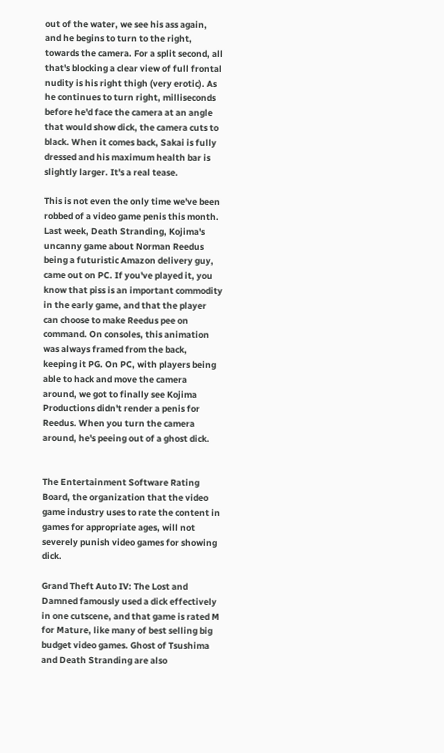out of the water, we see his ass again, and he begins to turn to the right, towards the camera. For a split second, all that's blocking a clear view of full frontal nudity is his right thigh (very erotic). As he continues to turn right, milliseconds before he'd face the camera at an angle that would show dick, the camera cuts to black. When it comes back, Sakai is fully dressed and his maximum health bar is slightly larger. It's a real tease.

This is not even the only time we've been robbed of a video game penis this month. Last week, Death Stranding, Kojima's uncanny game about Norman Reedus being a futuristic Amazon delivery guy, came out on PC. If you've played it, you know that piss is an important commodity in the early game, and that the player can choose to make Reedus pee on command. On consoles, this animation was always framed from the back, keeping it PG. On PC, with players being able to hack and move the camera around, we got to finally see Kojima Productions didn't render a penis for Reedus. When you turn the camera around, he's peeing out of a ghost dick.


The Entertainment Software Rating Board, the organization that the video game industry uses to rate the content in games for appropriate ages, will not severely punish video games for showing dick.

Grand Theft Auto IV: The Lost and Damned famously used a dick effectively in one cutscene, and that game is rated M for Mature, like many of best selling big budget video games. Ghost of Tsushima and Death Stranding are also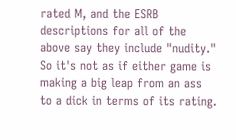rated M, and the ESRB descriptions for all of the above say they include "nudity." So it's not as if either game is making a big leap from an ass to a dick in terms of its rating.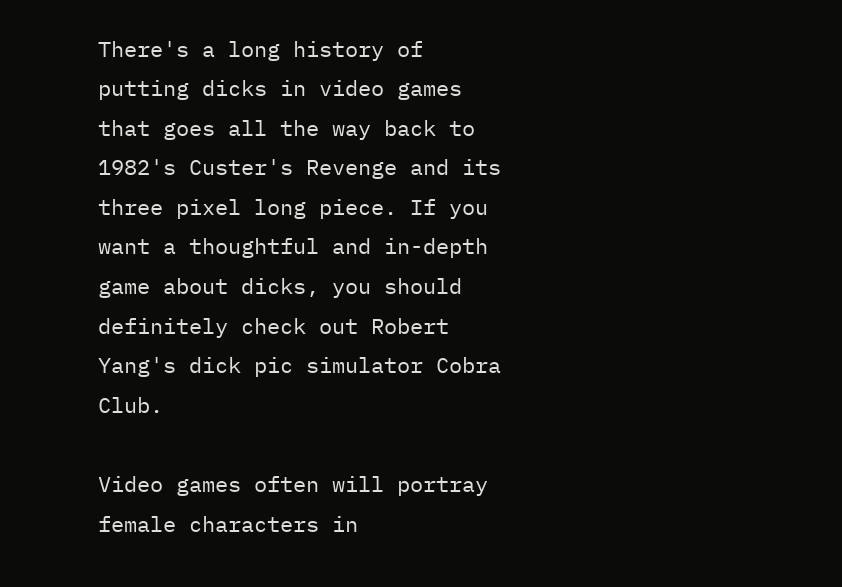There's a long history of putting dicks in video games that goes all the way back to 1982's Custer's Revenge and its three pixel long piece. If you want a thoughtful and in-depth game about dicks, you should definitely check out Robert Yang's dick pic simulator Cobra Club.

Video games often will portray female characters in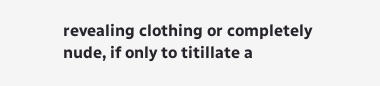revealing clothing or completely nude, if only to titillate a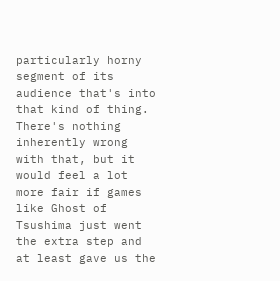particularly horny segment of its audience that's into that kind of thing. There's nothing inherently wrong with that, but it would feel a lot more fair if games like Ghost of Tsushima just went the extra step and at least gave us the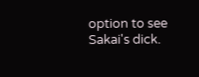option to see Sakai's dick.